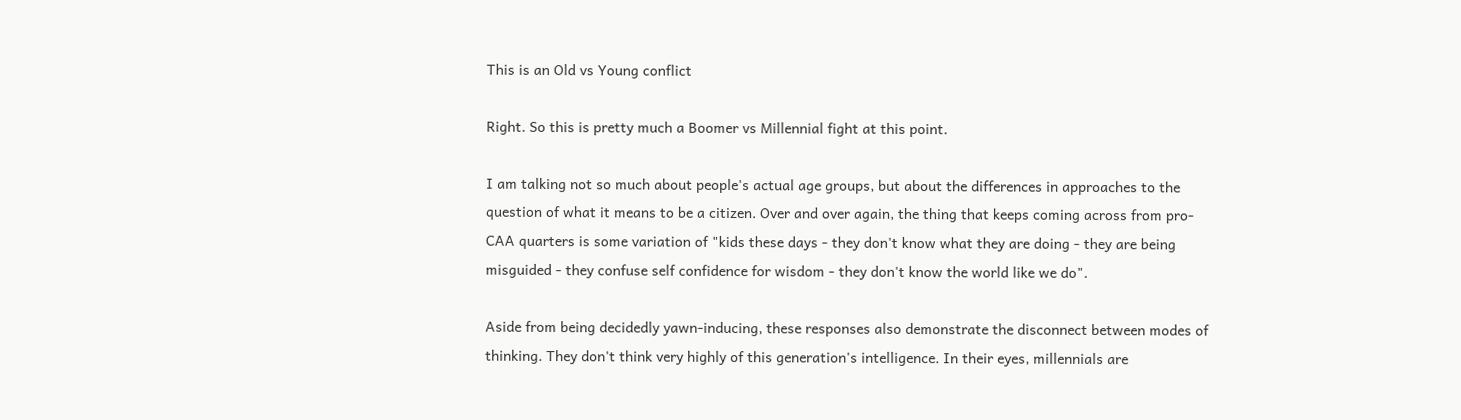This is an Old vs Young conflict

Right. So this is pretty much a Boomer vs Millennial fight at this point.

I am talking not so much about people's actual age groups, but about the differences in approaches to the question of what it means to be a citizen. Over and over again, the thing that keeps coming across from pro-CAA quarters is some variation of "kids these days - they don't know what they are doing - they are being misguided - they confuse self confidence for wisdom - they don't know the world like we do".

Aside from being decidedly yawn-inducing, these responses also demonstrate the disconnect between modes of thinking. They don't think very highly of this generation's intelligence. In their eyes, millennials are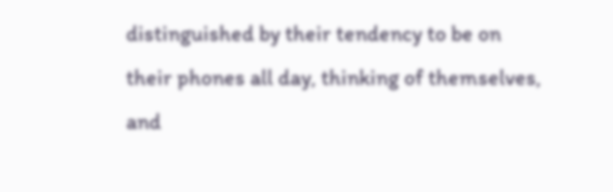distinguished by their tendency to be on their phones all day, thinking of themselves, and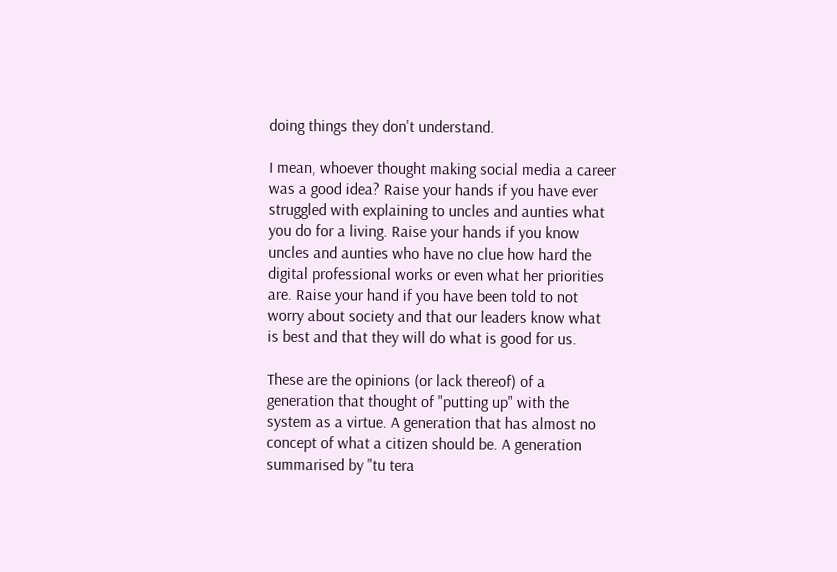doing things they don't understand.

I mean, whoever thought making social media a career was a good idea? Raise your hands if you have ever struggled with explaining to uncles and aunties what you do for a living. Raise your hands if you know uncles and aunties who have no clue how hard the digital professional works or even what her priorities are. Raise your hand if you have been told to not worry about society and that our leaders know what is best and that they will do what is good for us.

These are the opinions (or lack thereof) of a generation that thought of "putting up" with the system as a virtue. A generation that has almost no concept of what a citizen should be. A generation summarised by "tu tera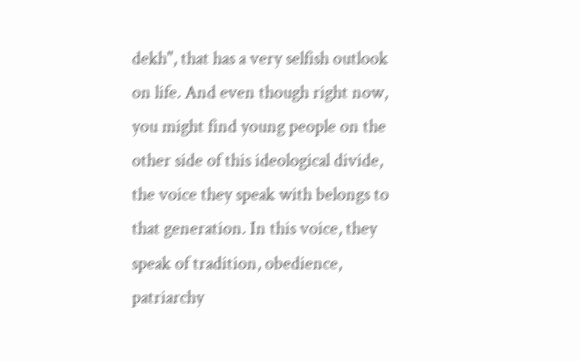dekh", that has a very selfish outlook on life. And even though right now, you might find young people on the other side of this ideological divide, the voice they speak with belongs to that generation. In this voice, they speak of tradition, obedience, patriarchy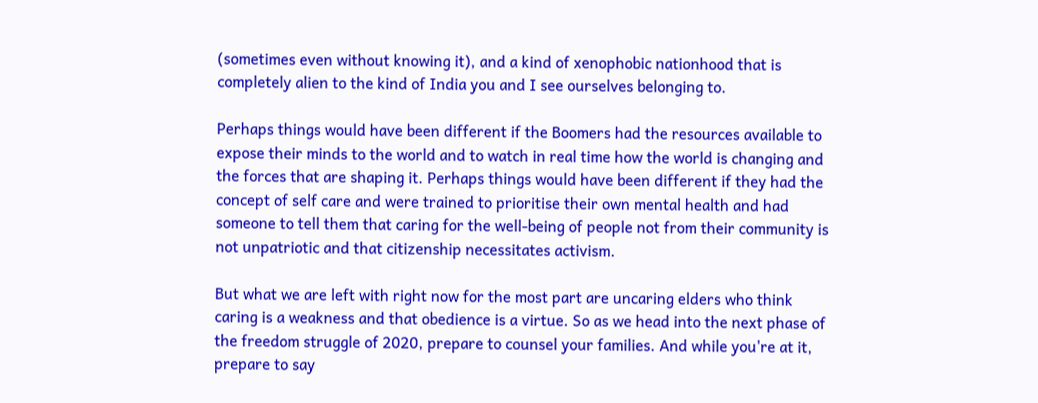(sometimes even without knowing it), and a kind of xenophobic nationhood that is completely alien to the kind of India you and I see ourselves belonging to.

Perhaps things would have been different if the Boomers had the resources available to expose their minds to the world and to watch in real time how the world is changing and the forces that are shaping it. Perhaps things would have been different if they had the concept of self care and were trained to prioritise their own mental health and had someone to tell them that caring for the well-being of people not from their community is not unpatriotic and that citizenship necessitates activism.

But what we are left with right now for the most part are uncaring elders who think caring is a weakness and that obedience is a virtue. So as we head into the next phase of the freedom struggle of 2020, prepare to counsel your families. And while you're at it, prepare to say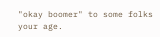"okay boomer" to some folks your age.